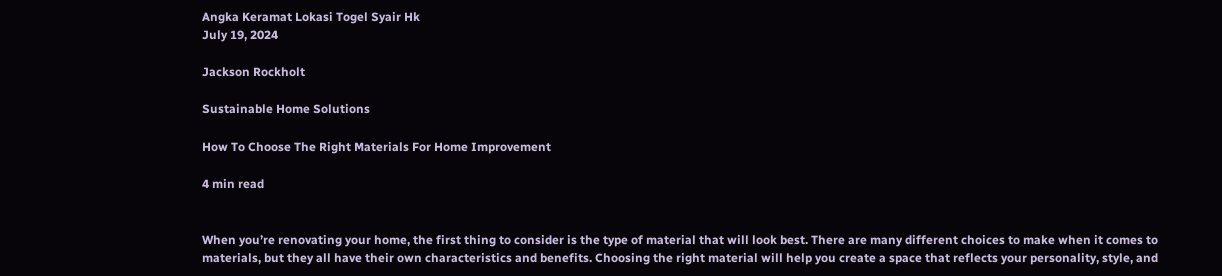Angka Keramat Lokasi Togel Syair Hk
July 19, 2024

Jackson Rockholt

Sustainable Home Solutions

How To Choose The Right Materials For Home Improvement

4 min read


When you’re renovating your home, the first thing to consider is the type of material that will look best. There are many different choices to make when it comes to materials, but they all have their own characteristics and benefits. Choosing the right material will help you create a space that reflects your personality, style, and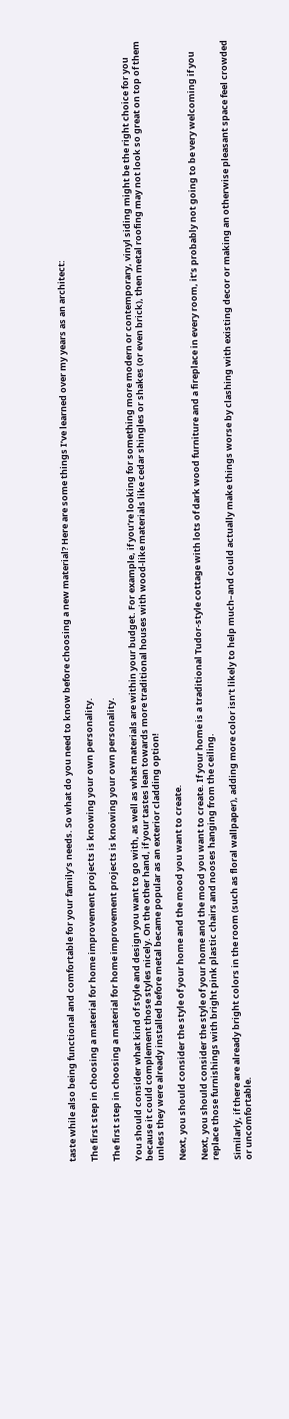taste while also being functional and comfortable for your family’s needs. So what do you need to know before choosing a new material? Here are some things I’ve learned over my years as an architect:

The first step in choosing a material for home improvement projects is knowing your own personality.

The first step in choosing a material for home improvement projects is knowing your own personality.

You should consider what kind of style and design you want to go with, as well as what materials are within your budget. For example, if you’re looking for something more modern or contemporary, vinyl siding might be the right choice for you because it could complement those styles nicely. On the other hand, if your tastes lean towards more traditional houses with wood-like materials like cedar shingles or shakes (or even brick), then metal roofing may not look so great on top of them unless they were already installed before metal became popular as an exterior cladding option!

Next, you should consider the style of your home and the mood you want to create.

Next, you should consider the style of your home and the mood you want to create. If your home is a traditional Tudor-style cottage with lots of dark wood furniture and a fireplace in every room, it’s probably not going to be very welcoming if you replace those furnishings with bright pink plastic chairs and nooses hanging from the ceiling.

Similarly, if there are already bright colors in the room (such as floral wallpaper), adding more color isn’t likely to help much–and could actually make things worse by clashing with existing decor or making an otherwise pleasant space feel crowded or uncomfortable.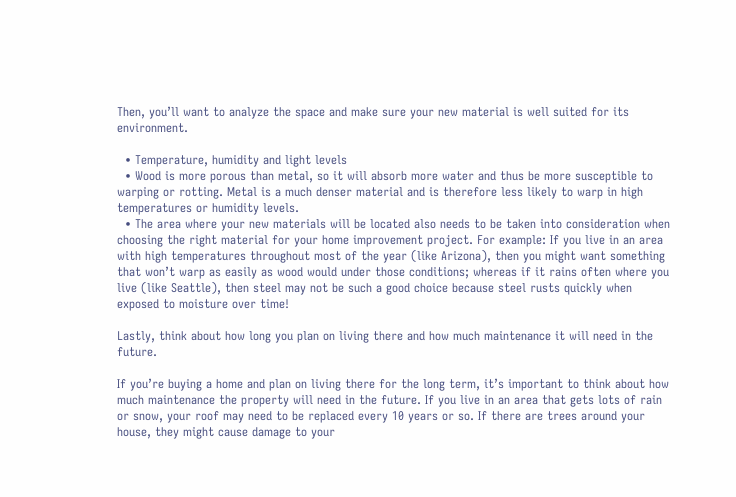Then, you’ll want to analyze the space and make sure your new material is well suited for its environment.

  • Temperature, humidity and light levels
  • Wood is more porous than metal, so it will absorb more water and thus be more susceptible to warping or rotting. Metal is a much denser material and is therefore less likely to warp in high temperatures or humidity levels.
  • The area where your new materials will be located also needs to be taken into consideration when choosing the right material for your home improvement project. For example: If you live in an area with high temperatures throughout most of the year (like Arizona), then you might want something that won’t warp as easily as wood would under those conditions; whereas if it rains often where you live (like Seattle), then steel may not be such a good choice because steel rusts quickly when exposed to moisture over time!

Lastly, think about how long you plan on living there and how much maintenance it will need in the future.

If you’re buying a home and plan on living there for the long term, it’s important to think about how much maintenance the property will need in the future. If you live in an area that gets lots of rain or snow, your roof may need to be replaced every 10 years or so. If there are trees around your house, they might cause damage to your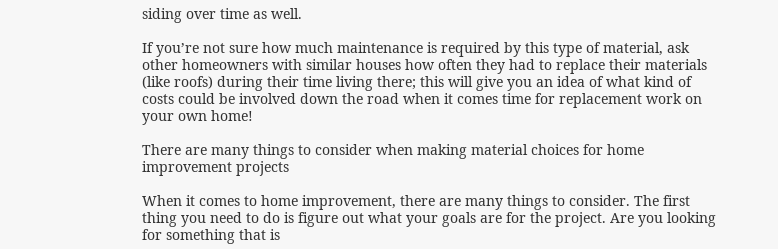siding over time as well.

If you’re not sure how much maintenance is required by this type of material, ask other homeowners with similar houses how often they had to replace their materials (like roofs) during their time living there; this will give you an idea of what kind of costs could be involved down the road when it comes time for replacement work on your own home!

There are many things to consider when making material choices for home improvement projects

When it comes to home improvement, there are many things to consider. The first thing you need to do is figure out what your goals are for the project. Are you looking for something that is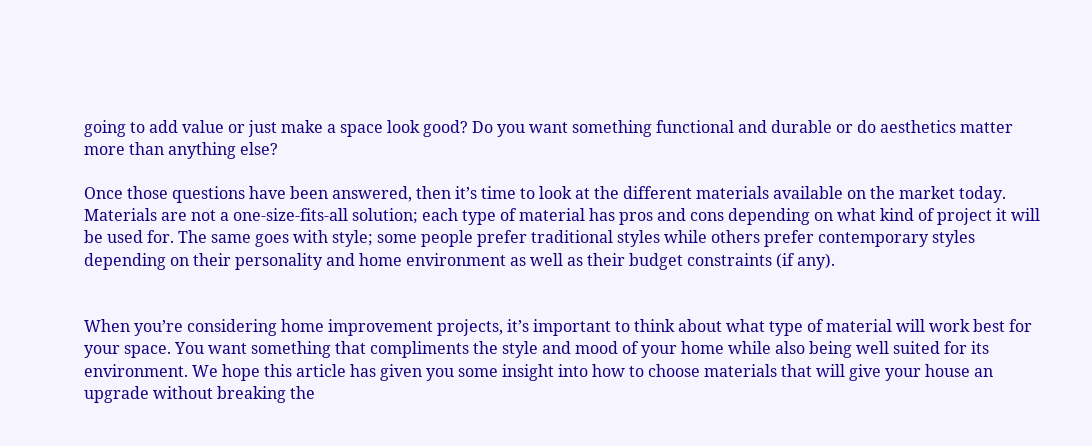going to add value or just make a space look good? Do you want something functional and durable or do aesthetics matter more than anything else?

Once those questions have been answered, then it’s time to look at the different materials available on the market today. Materials are not a one-size-fits-all solution; each type of material has pros and cons depending on what kind of project it will be used for. The same goes with style; some people prefer traditional styles while others prefer contemporary styles depending on their personality and home environment as well as their budget constraints (if any).


When you’re considering home improvement projects, it’s important to think about what type of material will work best for your space. You want something that compliments the style and mood of your home while also being well suited for its environment. We hope this article has given you some insight into how to choose materials that will give your house an upgrade without breaking the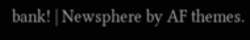bank! | Newsphere by AF themes.